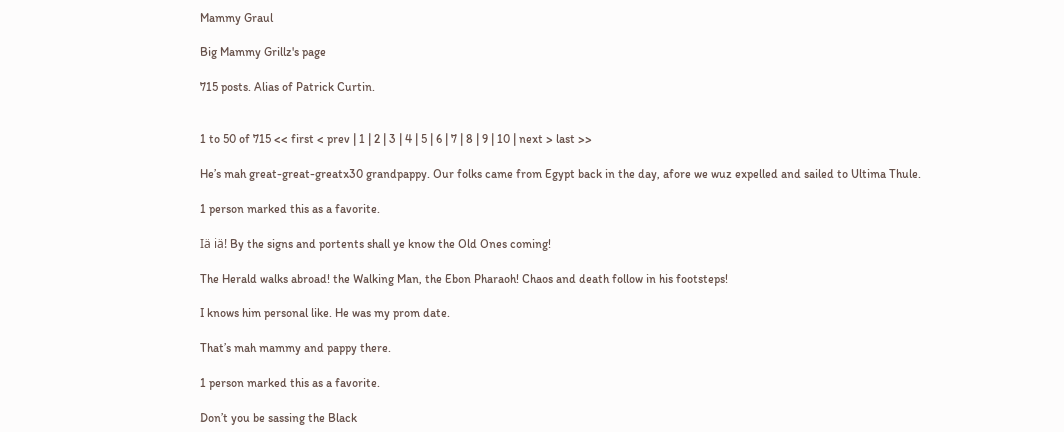Mammy Graul

Big Mammy Grillz's page

715 posts. Alias of Patrick Curtin.


1 to 50 of 715 << first < prev | 1 | 2 | 3 | 4 | 5 | 6 | 7 | 8 | 9 | 10 | next > last >>

He’s mah great-great-greatx30 grandpappy. Our folks came from Egypt back in the day, afore we wuz expelled and sailed to Ultima Thule.

1 person marked this as a favorite.

Iä iä! By the signs and portents shall ye know the Old Ones coming!

The Herald walks abroad! the Walking Man, the Ebon Pharaoh! Chaos and death follow in his footsteps!

I knows him personal like. He was my prom date.

That’s mah mammy and pappy there.

1 person marked this as a favorite.

Don’t you be sassing the Black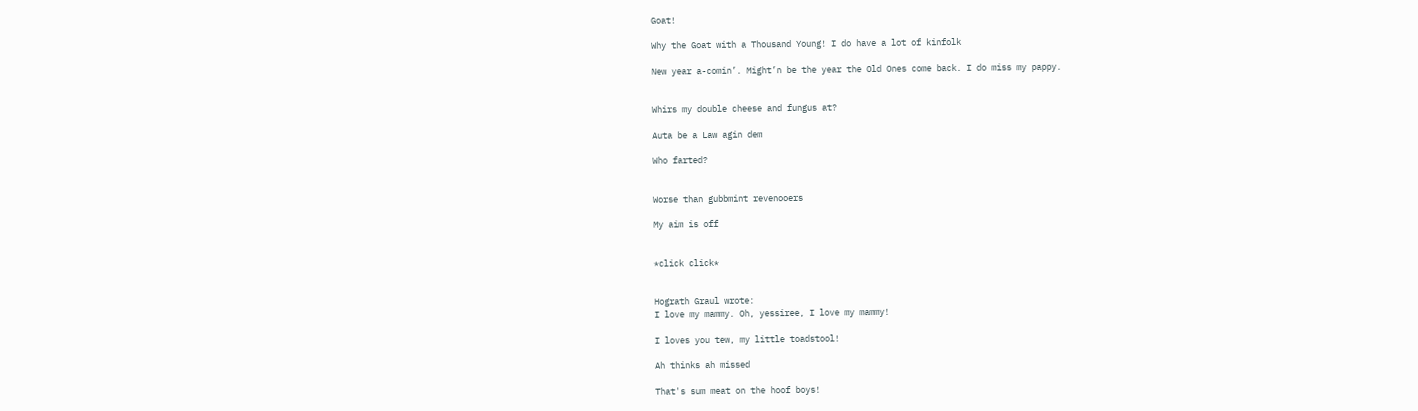Goat!

Why the Goat with a Thousand Young! I do have a lot of kinfolk

New year a-comin’. Might’n be the year the Old Ones come back. I do miss my pappy.


Whirs my double cheese and fungus at?

Auta be a Law agin dem

Who farted?


Worse than gubbmint revenooers

My aim is off


*click click*


Hograth Graul wrote:
I love my mammy. Oh, yessiree, I love my mammy!

I loves you tew, my little toadstool!

Ah thinks ah missed

That's sum meat on the hoof boys!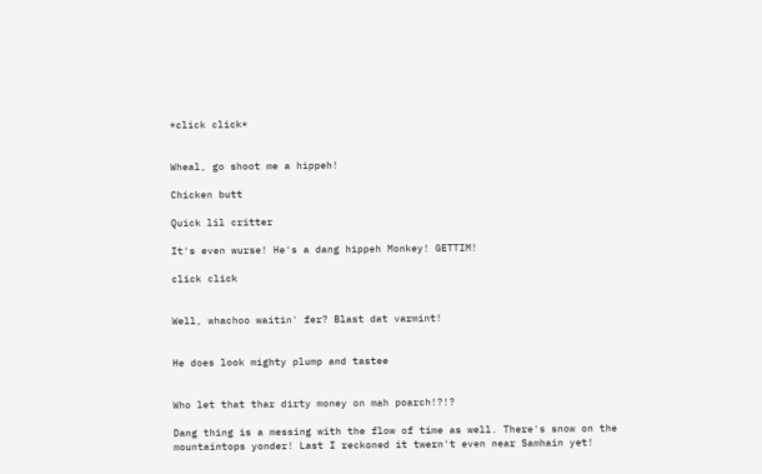*click click*


Wheal, go shoot me a hippeh!

Chicken butt

Quick lil critter

It's even wurse! He's a dang hippeh Monkey! GETTIM!

click click


Well, whachoo waitin' fer? Blast dat varmint!


He does look mighty plump and tastee


Who let that thar dirty money on mah poarch!?!?

Dang thing is a messing with the flow of time as well. There's snow on the mountaintops yonder! Last I reckoned it twern't even near Samhain yet!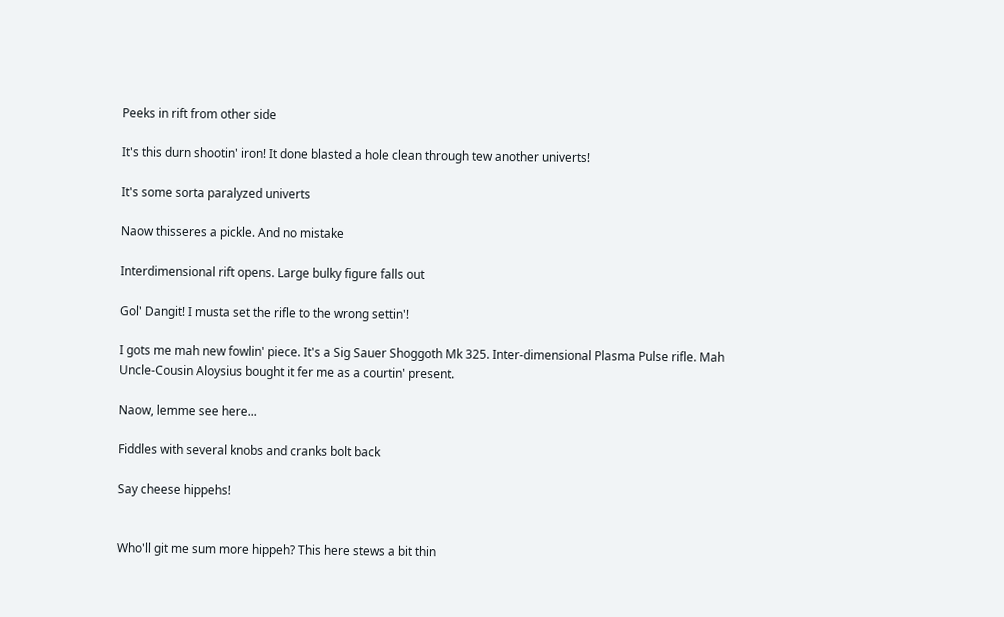Peeks in rift from other side

It's this durn shootin' iron! It done blasted a hole clean through tew another univerts!

It's some sorta paralyzed univerts

Naow thisseres a pickle. And no mistake

Interdimensional rift opens. Large bulky figure falls out

Gol' Dangit! I musta set the rifle to the wrong settin'!

I gots me mah new fowlin' piece. It's a Sig Sauer Shoggoth Mk 325. Inter-dimensional Plasma Pulse rifle. Mah Uncle-Cousin Aloysius bought it fer me as a courtin' present.

Naow, lemme see here...

Fiddles with several knobs and cranks bolt back

Say cheese hippehs!


Who'll git me sum more hippeh? This here stews a bit thin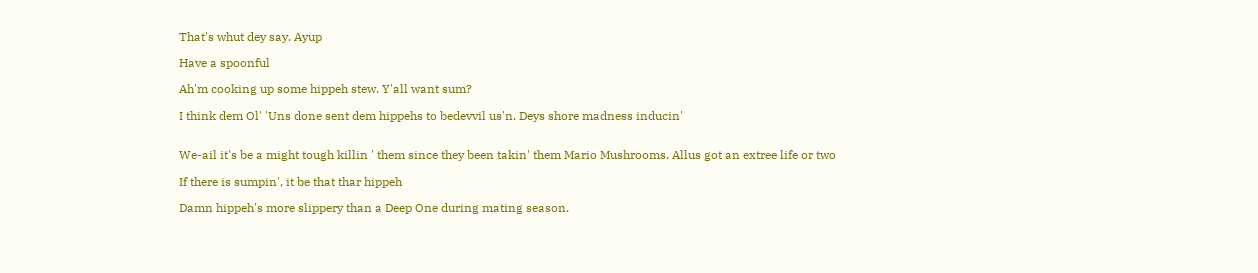That's whut dey say. Ayup

Have a spoonful

Ah'm cooking up some hippeh stew. Y'all want sum?

I think dem Ol' 'Uns done sent dem hippehs to bedevvil us'n. Deys shore madness inducin'


We-ail it's be a might tough killin ' them since they been takin' them Mario Mushrooms. Allus got an extree life or two

If there is sumpin', it be that thar hippeh

Damn hippeh's more slippery than a Deep One during mating season.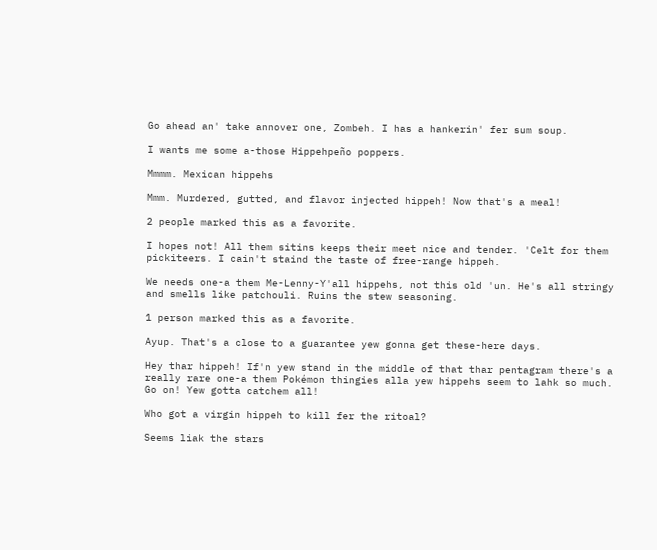Go ahead an' take annover one, Zombeh. I has a hankerin' fer sum soup.

I wants me some a-those Hippehpeño poppers.

Mmmm. Mexican hippehs

Mmm. Murdered, gutted, and flavor injected hippeh! Now that's a meal!

2 people marked this as a favorite.

I hopes not! All them sitins keeps their meet nice and tender. 'Celt for them pickiteers. I cain't staind the taste of free-range hippeh.

We needs one-a them Me-Lenny-Y'all hippehs, not this old 'un. He's all stringy and smells like patchouli. Ruins the stew seasoning.

1 person marked this as a favorite.

Ayup. That's a close to a guarantee yew gonna get these-here days.

Hey thar hippeh! If'n yew stand in the middle of that thar pentagram there's a really rare one-a them Pokémon thingies alla yew hippehs seem to lahk so much. Go on! Yew gotta catchem all!

Who got a virgin hippeh to kill fer the ritoal?

Seems liak the stars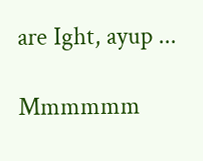are Ight, ayup ...

Mmmmmm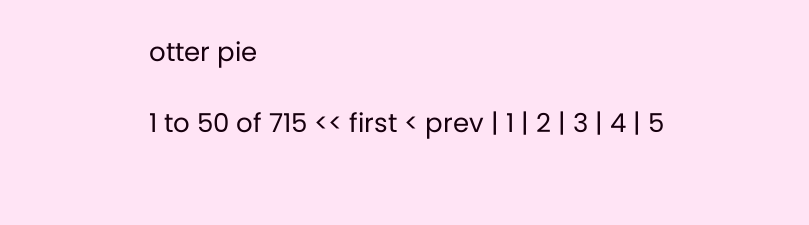otter pie

1 to 50 of 715 << first < prev | 1 | 2 | 3 | 4 | 5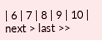| 6 | 7 | 8 | 9 | 10 | next > last >>